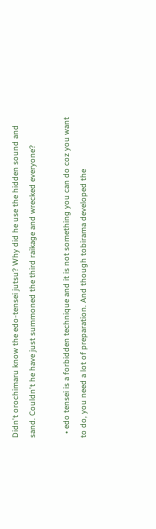Didn't orochimaru know the edo-tensei jutsu? Why did he use the hidden sound and sand. Couldn't he have just summoned the third raikage and wrecked everyone?

  • edo tensei is a forbidden technique and it is not something you can do coz you want to do, you need a lot of preparation. And though tobirama developed the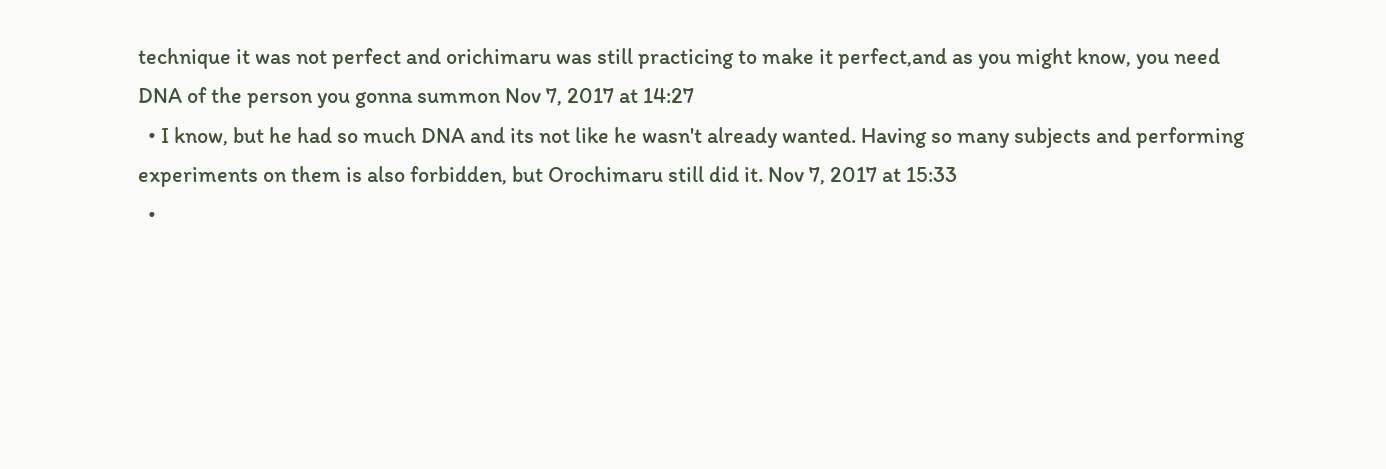technique it was not perfect and orichimaru was still practicing to make it perfect,and as you might know, you need DNA of the person you gonna summon Nov 7, 2017 at 14:27
  • I know, but he had so much DNA and its not like he wasn't already wanted. Having so many subjects and performing experiments on them is also forbidden, but Orochimaru still did it. Nov 7, 2017 at 15:33
  •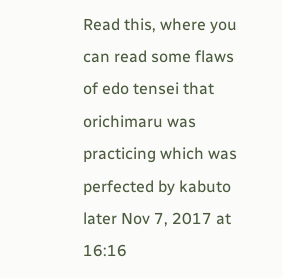Read this, where you can read some flaws of edo tensei that orichimaru was practicing which was perfected by kabuto later Nov 7, 2017 at 16:16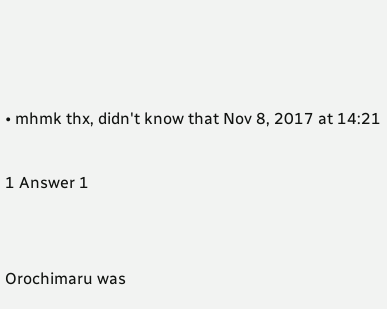• mhmk thx, didn't know that Nov 8, 2017 at 14:21

1 Answer 1


Orochimaru was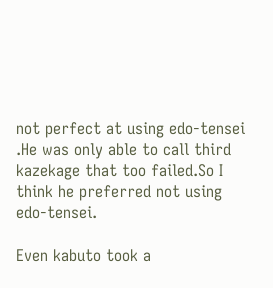not perfect at using edo-tensei .He was only able to call third kazekage that too failed.So I think he preferred not using edo-tensei.

Even kabuto took a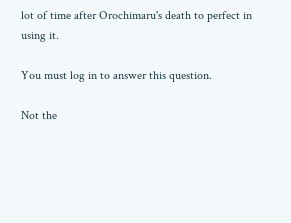lot of time after Orochimaru's death to perfect in using it.

You must log in to answer this question.

Not the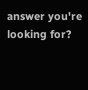answer you're looking for?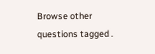Browse other questions tagged .